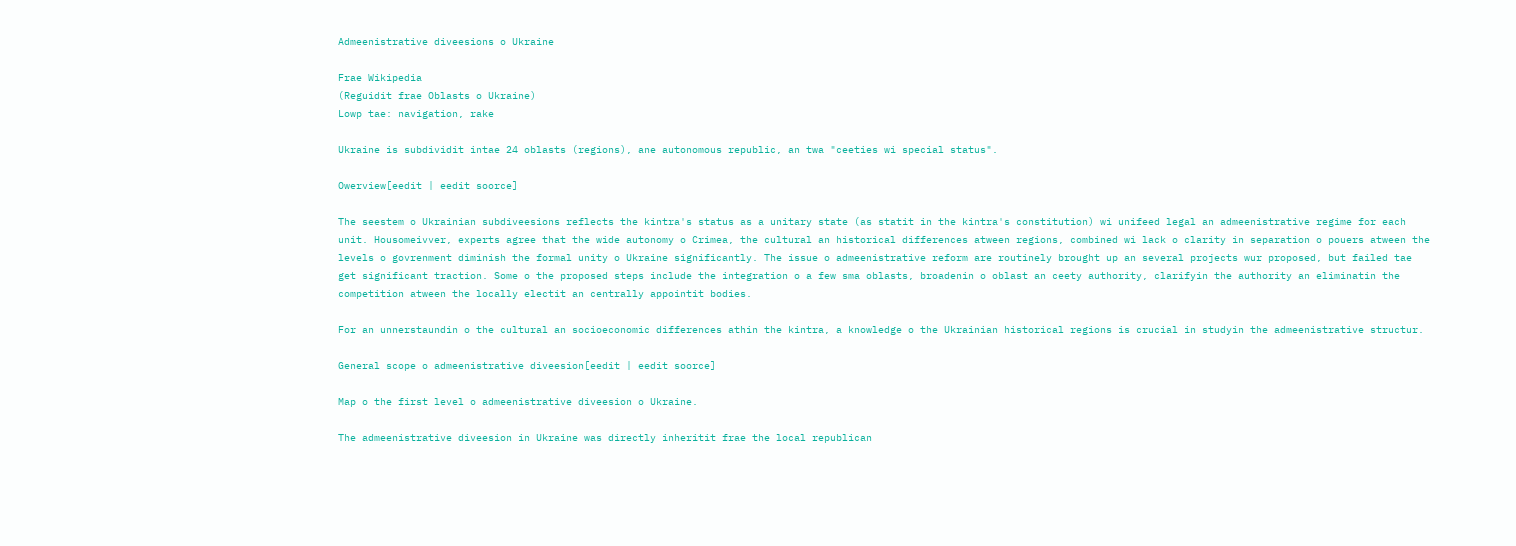Admeenistrative diveesions o Ukraine

Frae Wikipedia
(Reguidit frae Oblasts o Ukraine)
Lowp tae: navigation, rake

Ukraine is subdividit intae 24 oblasts (regions), ane autonomous republic, an twa "ceeties wi special status".

Owerview[eedit | eedit soorce]

The seestem o Ukrainian subdiveesions reflects the kintra's status as a unitary state (as statit in the kintra's constitution) wi unifeed legal an admeenistrative regime for each unit. Housomeivver, experts agree that the wide autonomy o Crimea, the cultural an historical differences atween regions, combined wi lack o clarity in separation o pouers atween the levels o govrenment diminish the formal unity o Ukraine significantly. The issue o admeenistrative reform are routinely brought up an several projects wur proposed, but failed tae get significant traction. Some o the proposed steps include the integration o a few sma oblasts, broadenin o oblast an ceety authority, clarifyin the authority an eliminatin the competition atween the locally electit an centrally appointit bodies.

For an unnerstaundin o the cultural an socioeconomic differences athin the kintra, a knowledge o the Ukrainian historical regions is crucial in studyin the admeenistrative structur.

General scope o admeenistrative diveesion[eedit | eedit soorce]

Map o the first level o admeenistrative diveesion o Ukraine.

The admeenistrative diveesion in Ukraine was directly inheritit frae the local republican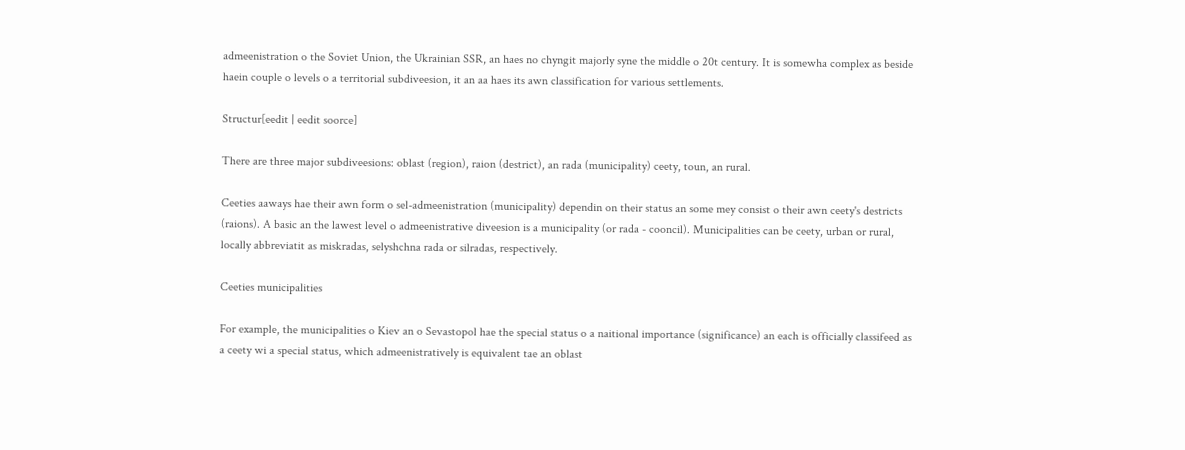admeenistration o the Soviet Union, the Ukrainian SSR, an haes no chyngit majorly syne the middle o 20t century. It is somewha complex as beside haein couple o levels o a territorial subdiveesion, it an aa haes its awn classification for various settlements.

Structur[eedit | eedit soorce]

There are three major subdiveesions: oblast (region), raion (destrict), an rada (municipality) ceety, toun, an rural.

Ceeties aaways hae their awn form o sel-admeenistration (municipality) dependin on their status an some mey consist o their awn ceety's destricts (raions). A basic an the lawest level o admeenistrative diveesion is a municipality (or rada - cooncil). Municipalities can be ceety, urban or rural, locally abbreviatit as miskradas, selyshchna rada or silradas, respectively.

Ceeties municipalities

For example, the municipalities o Kiev an o Sevastopol hae the special status o a naitional importance (significance) an each is officially classifeed as a ceety wi a special status, which admeenistratively is equivalent tae an oblast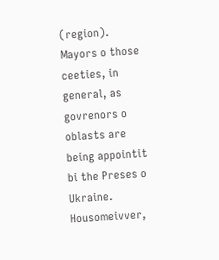(region). Mayors o those ceeties, in general, as govrenors o oblasts are being appointit bi the Preses o Ukraine. Housomeivver,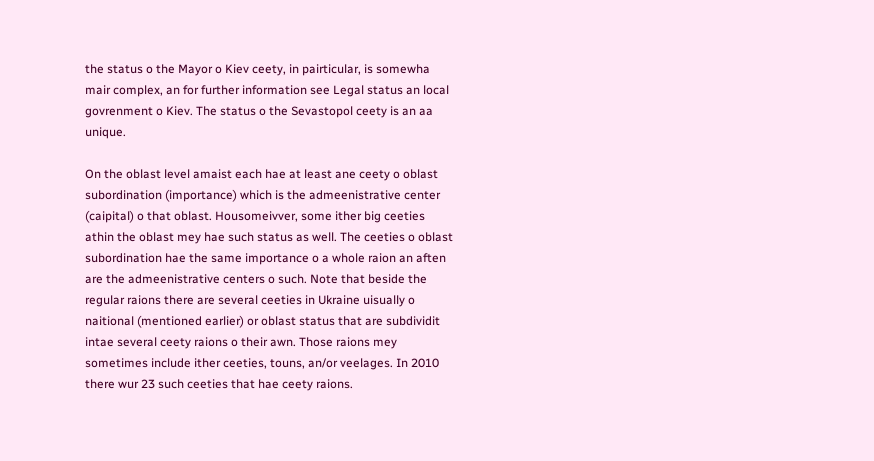the status o the Mayor o Kiev ceety, in pairticular, is somewha mair complex, an for further information see Legal status an local govrenment o Kiev. The status o the Sevastopol ceety is an aa unique.

On the oblast level amaist each hae at least ane ceety o oblast subordination (importance) which is the admeenistrative center (caipital) o that oblast. Housomeivver, some ither big ceeties athin the oblast mey hae such status as well. The ceeties o oblast subordination hae the same importance o a whole raion an aften are the admeenistrative centers o such. Note that beside the regular raions there are several ceeties in Ukraine uisually o naitional (mentioned earlier) or oblast status that are subdividit intae several ceety raions o their awn. Those raions mey sometimes include ither ceeties, touns, an/or veelages. In 2010 there wur 23 such ceeties that hae ceety raions.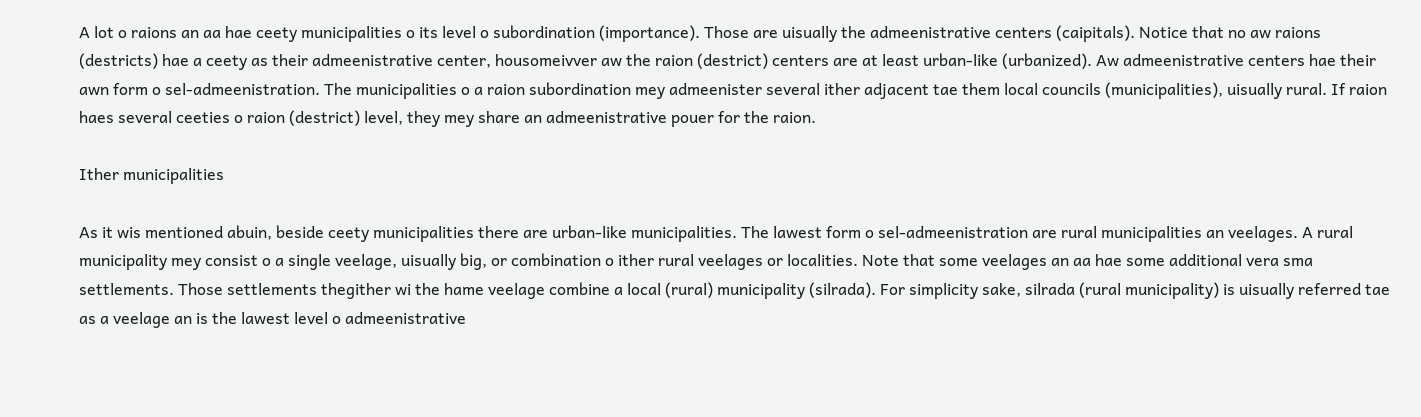A lot o raions an aa hae ceety municipalities o its level o subordination (importance). Those are uisually the admeenistrative centers (caipitals). Notice that no aw raions (destricts) hae a ceety as their admeenistrative center, housomeivver aw the raion (destrict) centers are at least urban-like (urbanized). Aw admeenistrative centers hae their awn form o sel-admeenistration. The municipalities o a raion subordination mey admeenister several ither adjacent tae them local councils (municipalities), uisually rural. If raion haes several ceeties o raion (destrict) level, they mey share an admeenistrative pouer for the raion.

Ither municipalities

As it wis mentioned abuin, beside ceety municipalities there are urban-like municipalities. The lawest form o sel-admeenistration are rural municipalities an veelages. A rural municipality mey consist o a single veelage, uisually big, or combination o ither rural veelages or localities. Note that some veelages an aa hae some additional vera sma settlements. Those settlements thegither wi the hame veelage combine a local (rural) municipality (silrada). For simplicity sake, silrada (rural municipality) is uisually referred tae as a veelage an is the lawest level o admeenistrative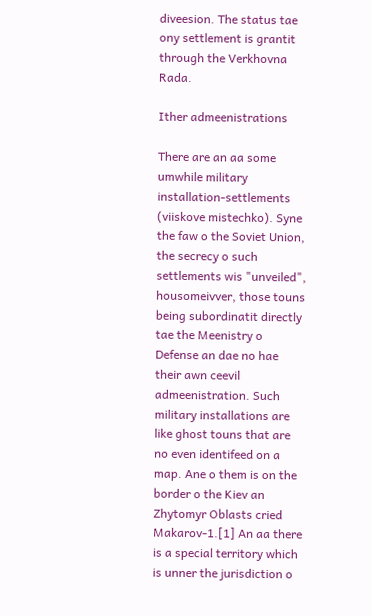diveesion. The status tae ony settlement is grantit through the Verkhovna Rada.

Ither admeenistrations

There are an aa some umwhile military installation-settlements (viiskove mistechko). Syne the faw o the Soviet Union, the secrecy o such settlements wis "unveiled", housomeivver, those touns being subordinatit directly tae the Meenistry o Defense an dae no hae their awn ceevil admeenistration. Such military installations are like ghost touns that are no even identifeed on a map. Ane o them is on the border o the Kiev an Zhytomyr Oblasts cried Makarov-1.[1] An aa there is a special territory which is unner the jurisdiction o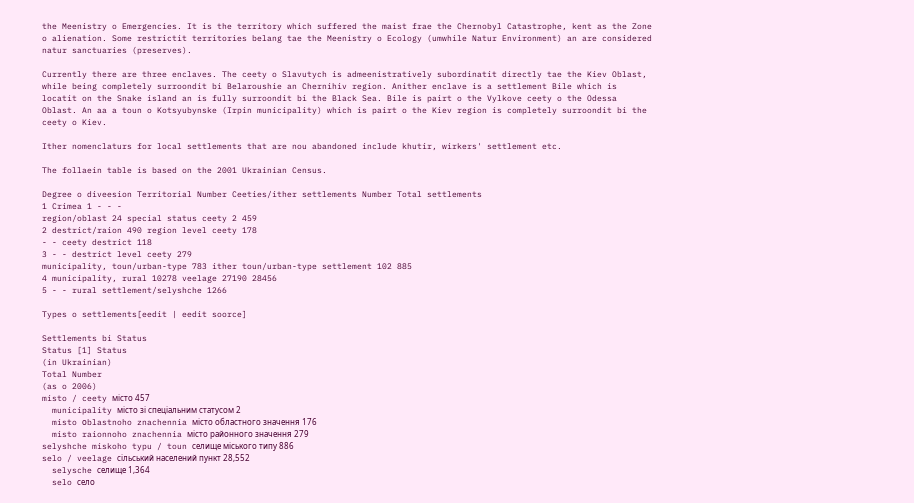the Meenistry o Emergencies. It is the territory which suffered the maist frae the Chernobyl Catastrophe, kent as the Zone o alienation. Some restrictit territories belang tae the Meenistry o Ecology (umwhile Natur Environment) an are considered natur sanctuaries (preserves).

Currently there are three enclaves. The ceety o Slavutych is admeenistratively subordinatit directly tae the Kiev Oblast, while being completely surroondit bi Belaroushie an Chernihiv region. Anither enclave is a settlement Bile which is locatit on the Snake island an is fully surroondit bi the Black Sea. Bile is pairt o the Vylkove ceety o the Odessa Oblast. An aa a toun o Kotsyubynske (Irpin municipality) which is pairt o the Kiev region is completely surroondit bi the ceety o Kiev.

Ither nomenclaturs for local settlements that are nou abandoned include khutir, wirkers' settlement etc.

The follaein table is based on the 2001 Ukrainian Census.

Degree o diveesion Territorial Number Ceeties/ither settlements Number Total settlements
1 Crimea 1 - - -
region/oblast 24 special status ceety 2 459
2 destrict/raion 490 region level ceety 178
- - ceety destrict 118
3 - - destrict level ceety 279
municipality, toun/urban-type 783 ither toun/urban-type settlement 102 885
4 municipality, rural 10278 veelage 27190 28456
5 - - rural settlement/selyshche 1266

Types o settlements[eedit | eedit soorce]

Settlements bi Status
Status [1] Status
(in Ukrainian)
Total Number
(as o 2006)
misto / ceety місто 457
  municipality місто зі спеціальним статусом 2
  misto оblastnoho znachennia місто областного значення 176
  misto raionnoho znachennia місто районного значення 279
selyshche miskoho typu / toun селище міського типу 886
selo / veelage сільський населений пункт 28,552
  selysche селище 1,364
  selo село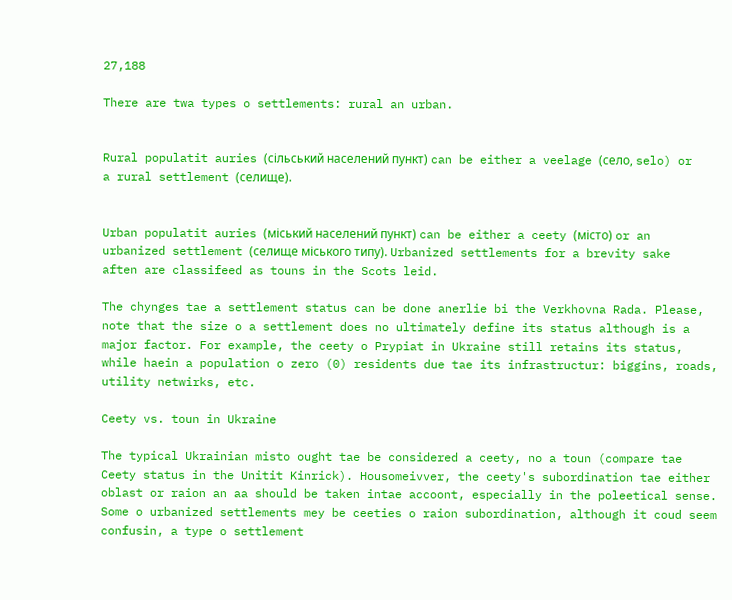27,188

There are twa types o settlements: rural an urban.


Rural populatit auries (сільський населений пункт) can be either a veelage (село, selo) or a rural settlement (селище).


Urban populatit auries (міський населений пункт) can be either a ceety (містo) or an urbanized settlement (селище міського типу). Urbanized settlements for a brevity sake aften are classifeed as touns in the Scots leid.

The chynges tae a settlement status can be done anerlie bi the Verkhovna Rada. Please, note that the size o a settlement does no ultimately define its status although is a major factor. For example, the ceety o Prypiat in Ukraine still retains its status, while haein a population o zero (0) residents due tae its infrastructur: biggins, roads, utility netwirks, etc.

Ceety vs. toun in Ukraine

The typical Ukrainian misto ought tae be considered a ceety, no a toun (compare tae Ceety status in the Unitit Kinrick). Housomeivver, the ceety's subordination tae either oblast or raion an aa should be taken intae accoont, especially in the poleetical sense. Some o urbanized settlements mey be ceeties o raion subordination, although it coud seem confusin, a type o settlement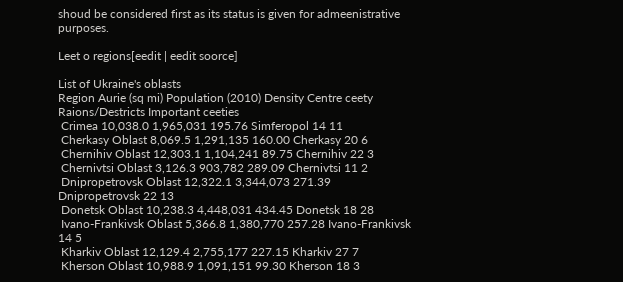shoud be considered first as its status is given for admeenistrative purposes.

Leet o regions[eedit | eedit soorce]

List of Ukraine's oblasts
Region Aurie (sq mi) Population (2010) Density Centre ceety Raions/Destricts Important ceeties
 Crimea 10,038.0 1,965,031 195.76 Simferopol 14 11
 Cherkasy Oblast 8,069.5 1,291,135 160.00 Cherkasy 20 6
 Chernihiv Oblast 12,303.1 1,104,241 89.75 Chernihiv 22 3
 Chernivtsi Oblast 3,126.3 903,782 289.09 Chernivtsi 11 2
 Dnipropetrovsk Oblast 12,322.1 3,344,073 271.39 Dnipropetrovsk 22 13
 Donetsk Oblast 10,238.3 4,448,031 434.45 Donetsk 18 28
 Ivano-Frankivsk Oblast 5,366.8 1,380,770 257.28 Ivano-Frankivsk 14 5
 Kharkiv Oblast 12,129.4 2,755,177 227.15 Kharkiv 27 7
 Kherson Oblast 10,988.9 1,091,151 99.30 Kherson 18 3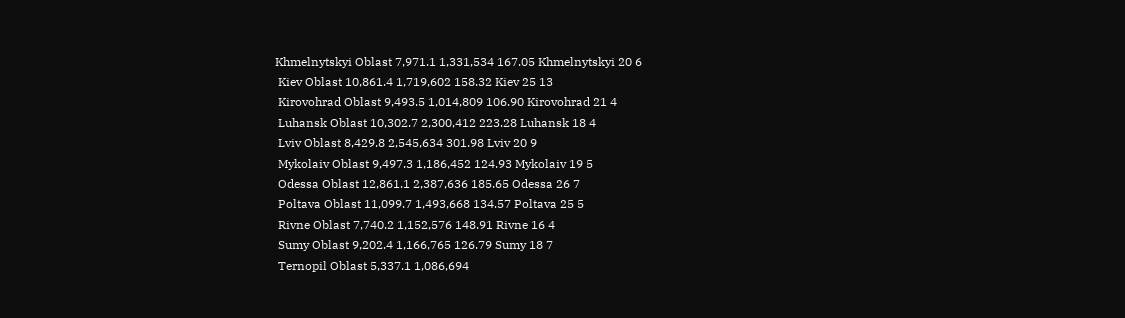Khmelnytskyi Oblast 7,971.1 1,331,534 167.05 Khmelnytskyi 20 6
 Kiev Oblast 10,861.4 1,719,602 158.32 Kiev 25 13
 Kirovohrad Oblast 9,493.5 1,014,809 106.90 Kirovohrad 21 4
 Luhansk Oblast 10,302.7 2,300,412 223.28 Luhansk 18 4
 Lviv Oblast 8,429.8 2,545,634 301.98 Lviv 20 9
 Mykolaiv Oblast 9,497.3 1,186,452 124.93 Mykolaiv 19 5
 Odessa Oblast 12,861.1 2,387,636 185.65 Odessa 26 7
 Poltava Oblast 11,099.7 1,493,668 134.57 Poltava 25 5
 Rivne Oblast 7,740.2 1,152,576 148.91 Rivne 16 4
 Sumy Oblast 9,202.4 1,166,765 126.79 Sumy 18 7
 Ternopil Oblast 5,337.1 1,086,694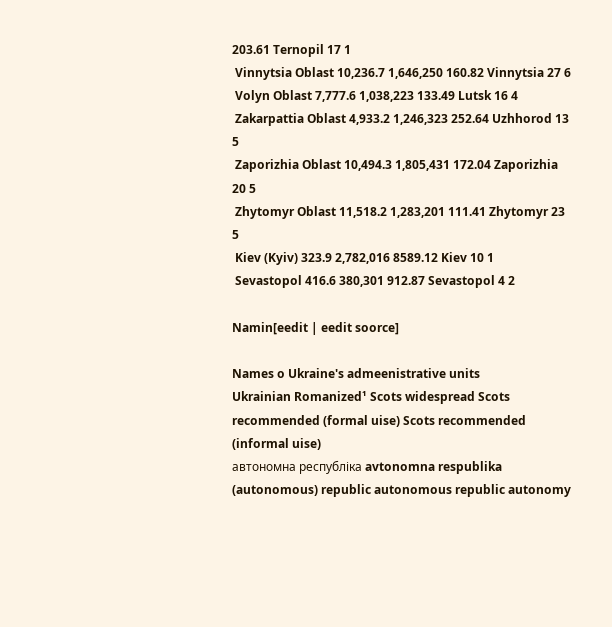203.61 Ternopil 17 1
 Vinnytsia Oblast 10,236.7 1,646,250 160.82 Vinnytsia 27 6
 Volyn Oblast 7,777.6 1,038,223 133.49 Lutsk 16 4
 Zakarpattia Oblast 4,933.2 1,246,323 252.64 Uzhhorod 13 5
 Zaporizhia Oblast 10,494.3 1,805,431 172.04 Zaporizhia 20 5
 Zhytomyr Oblast 11,518.2 1,283,201 111.41 Zhytomyr 23 5
 Kiev (Kyiv) 323.9 2,782,016 8589.12 Kiev 10 1
 Sevastopol 416.6 380,301 912.87 Sevastopol 4 2

Namin[eedit | eedit soorce]

Names o Ukraine's admeenistrative units
Ukrainian Romanized¹ Scots widespread Scots recommended (formal uise) Scots recommended (informal uise)
автономна республіка avtonomna respublika (autonomous) republic autonomous republic autonomy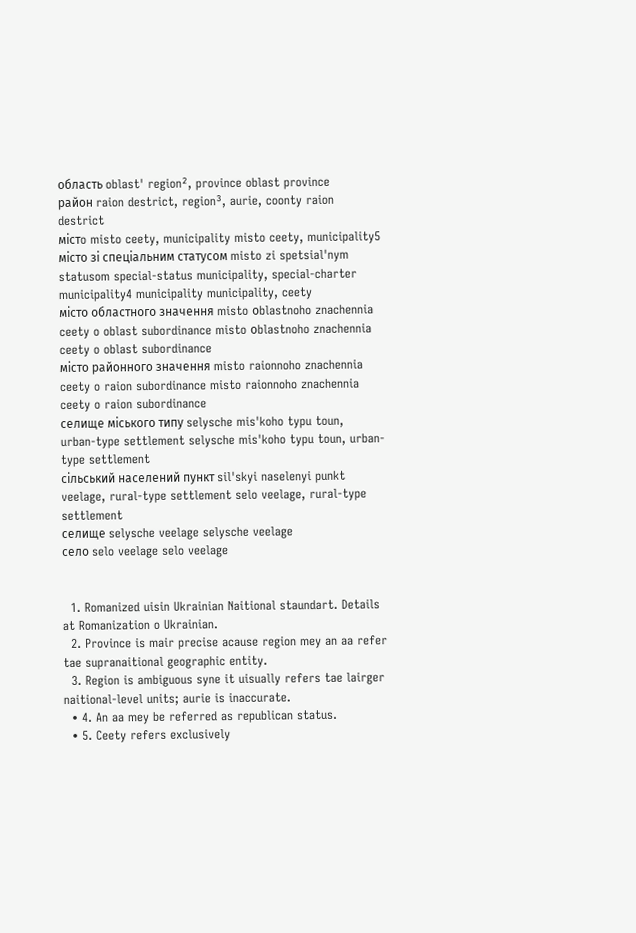область oblast' region², province oblast province
район raion destrict, region³, aurie, coonty raion destrict
містo misto ceety, municipality misto ceety, municipality5
містo зі спеціальним статусом misto zi spetsial'nym statusom special-status municipality, special-charter municipality4 municipality municipality, ceety
містo областного значення misto оblastnoho znachennia ceety o oblast subordinance misto оblastnoho znachennia ceety o oblast subordinance
містo районного значення misto raionnoho znachennia ceety o raion subordinance misto raionnoho znachennia ceety o raion subordinance
селище міського типу selysche mis'koho typu toun, urban-type settlement selysche mis'koho typu toun, urban-type settlement
сільський населений пункт sil'skyi naselenyi punkt veelage, rural-type settlement selo veelage, rural-type settlement
селище selysche veelage selysche veelage
село selo veelage selo veelage


  1. Romanized uisin Ukrainian Naitional staundart. Details at Romanization o Ukrainian.
  2. Province is mair precise acause region mey an aa refer tae supranaitional geographic entity.
  3. Region is ambiguous syne it uisually refers tae lairger naitional-level units; aurie is inaccurate.
  • 4. An aa mey be referred as republican status.
  • 5. Ceety refers exclusively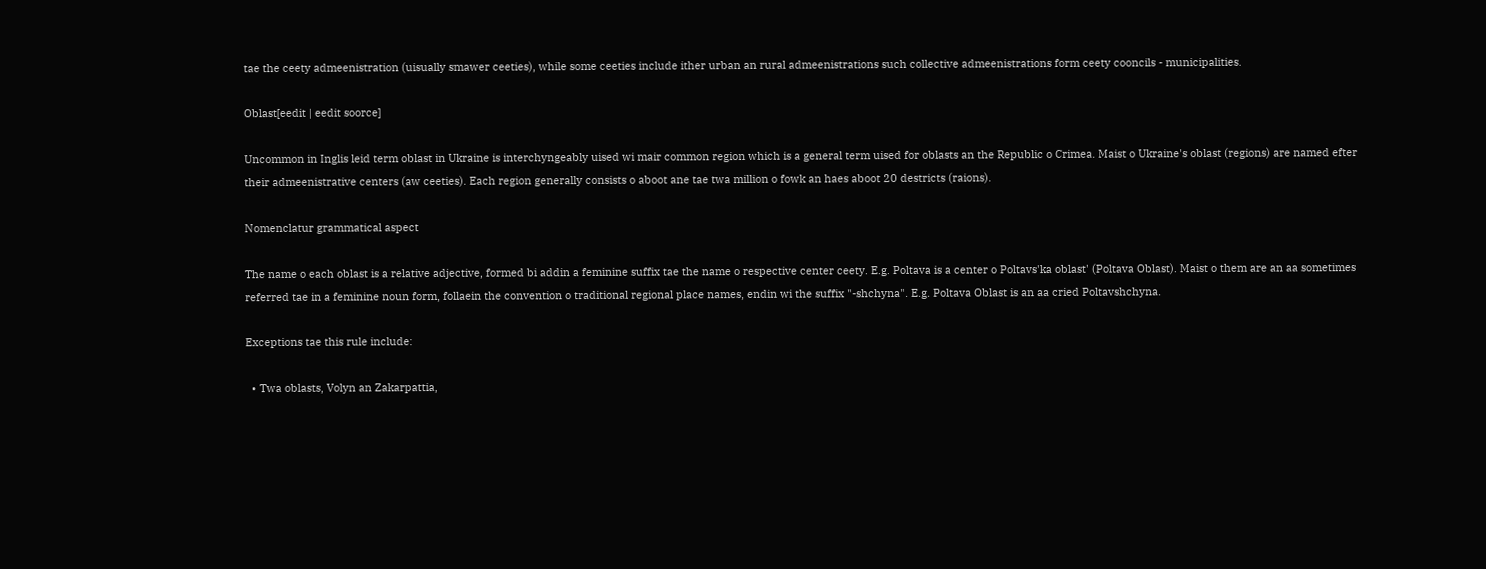tae the ceety admeenistration (uisually smawer ceeties), while some ceeties include ither urban an rural admeenistrations such collective admeenistrations form ceety cooncils - municipalities.

Oblast[eedit | eedit soorce]

Uncommon in Inglis leid term oblast in Ukraine is interchyngeably uised wi mair common region which is a general term uised for oblasts an the Republic o Crimea. Maist o Ukraine's oblast (regions) are named efter their admeenistrative centers (aw ceeties). Each region generally consists o aboot ane tae twa million o fowk an haes aboot 20 destricts (raions).

Nomenclatur grammatical aspect

The name o each oblast is a relative adjective, formed bi addin a feminine suffix tae the name o respective center ceety. E.g. Poltava is a center o Poltavs'ka oblast' (Poltava Oblast). Maist o them are an aa sometimes referred tae in a feminine noun form, follaein the convention o traditional regional place names, endin wi the suffix "-shchyna". E.g. Poltava Oblast is an aa cried Poltavshchyna.

Exceptions tae this rule include:

  • Twa oblasts, Volyn an Zakarpattia,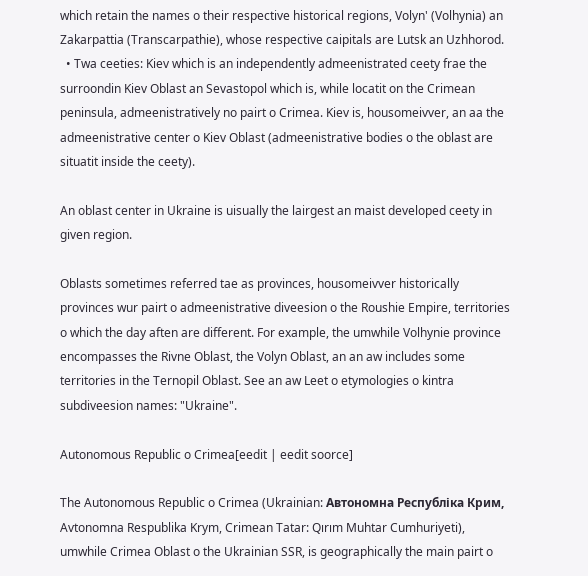which retain the names o their respective historical regions, Volyn' (Volhynia) an Zakarpattia (Transcarpathie), whose respective caipitals are Lutsk an Uzhhorod.
  • Twa ceeties: Kiev which is an independently admeenistrated ceety frae the surroondin Kiev Oblast an Sevastopol which is, while locatit on the Crimean peninsula, admeenistratively no pairt o Crimea. Kiev is, housomeivver, an aa the admeenistrative center o Kiev Oblast (admeenistrative bodies o the oblast are situatit inside the ceety).

An oblast center in Ukraine is uisually the lairgest an maist developed ceety in given region.

Oblasts sometimes referred tae as provinces, housomeivver historically provinces wur pairt o admeenistrative diveesion o the Roushie Empire, territories o which the day aften are different. For example, the umwhile Volhynie province encompasses the Rivne Oblast, the Volyn Oblast, an an aw includes some territories in the Ternopil Oblast. See an aw Leet o etymologies o kintra subdiveesion names: "Ukraine".

Autonomous Republic o Crimea[eedit | eedit soorce]

The Autonomous Republic o Crimea (Ukrainian: Автономна Республіка Крим, Avtonomna Respublika Krym, Crimean Tatar: Qırım Muhtar Cumhuriyeti), umwhile Crimea Oblast o the Ukrainian SSR, is geographically the main pairt o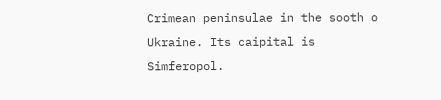Crimean peninsulae in the sooth o Ukraine. Its caipital is Simferopol.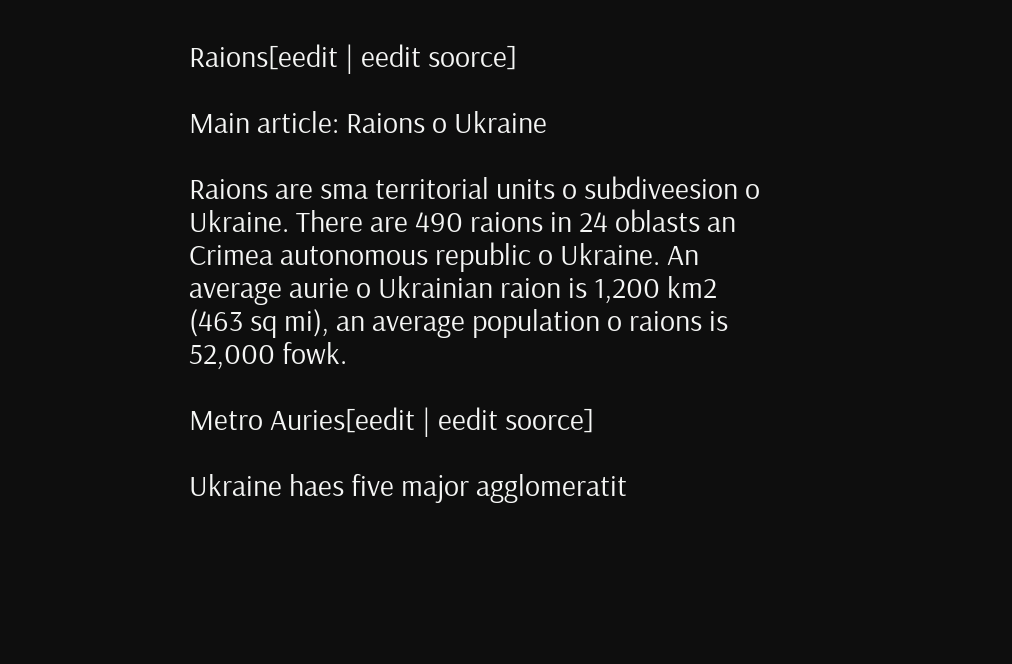Raions[eedit | eedit soorce]

Main article: Raions o Ukraine

Raions are sma territorial units o subdiveesion o Ukraine. There are 490 raions in 24 oblasts an Crimea autonomous republic o Ukraine. An average aurie o Ukrainian raion is 1,200 km2 (463 sq mi), an average population o raions is 52,000 fowk.

Metro Auries[eedit | eedit soorce]

Ukraine haes five major agglomeratit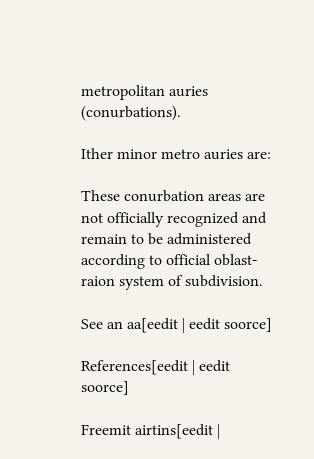metropolitan auries (conurbations).

Ither minor metro auries are:

These conurbation areas are not officially recognized and remain to be administered according to official oblast-raion system of subdivision.

See an aa[eedit | eedit soorce]

References[eedit | eedit soorce]

Freemit airtins[eedit |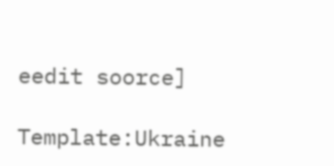eedit soorce]

Template:Ukraine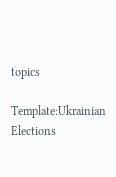topics

Template:Ukrainian Elections